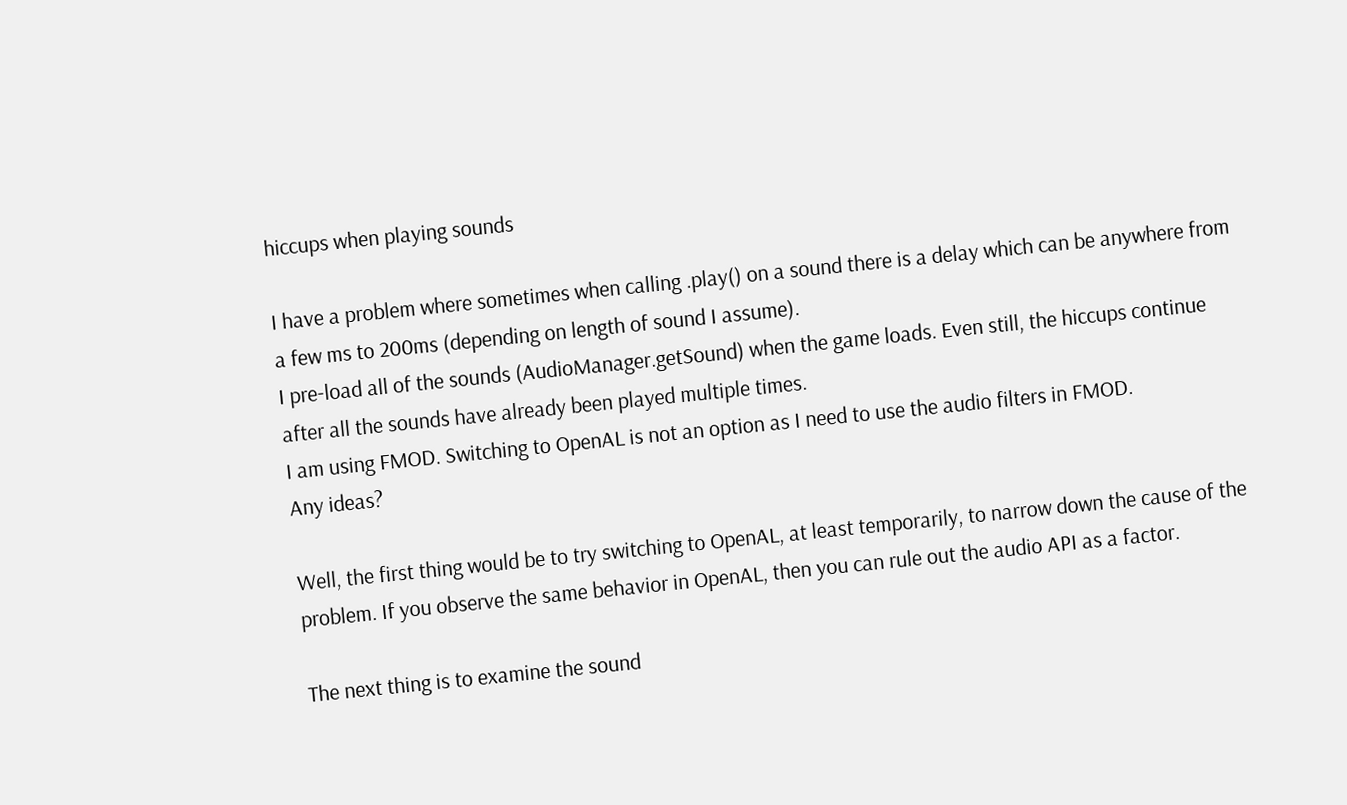hiccups when playing sounds

I have a problem where sometimes when calling .play() on a sound there is a delay which can be anywhere from a few ms to 200ms (depending on length of sound I assume).
I pre-load all of the sounds (AudioManager.getSound) when the game loads. Even still, the hiccups continue after all the sounds have already been played multiple times.
I am using FMOD. Switching to OpenAL is not an option as I need to use the audio filters in FMOD.
Any ideas?

Well, the first thing would be to try switching to OpenAL, at least temporarily, to narrow down the cause of the problem. If you observe the same behavior in OpenAL, then you can rule out the audio API as a factor.

The next thing is to examine the sound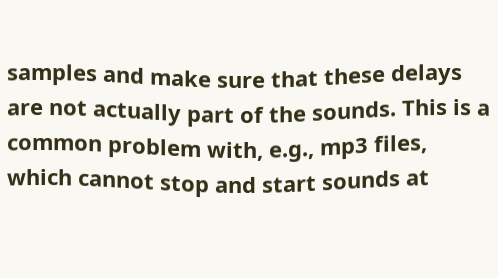samples and make sure that these delays are not actually part of the sounds. This is a common problem with, e.g., mp3 files, which cannot stop and start sounds at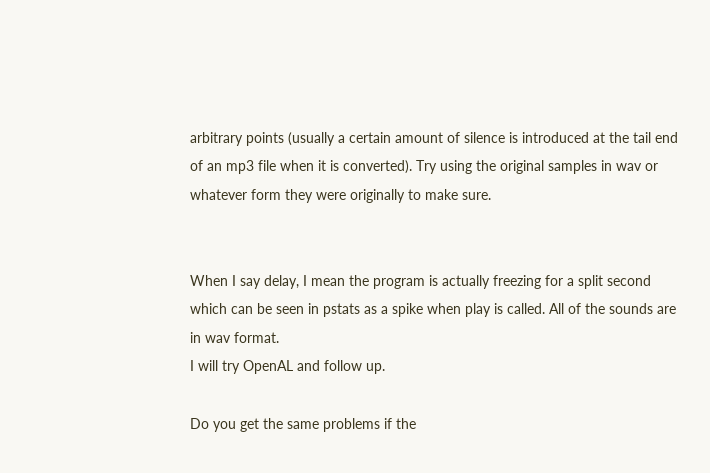arbitrary points (usually a certain amount of silence is introduced at the tail end of an mp3 file when it is converted). Try using the original samples in wav or whatever form they were originally to make sure.


When I say delay, I mean the program is actually freezing for a split second which can be seen in pstats as a spike when play is called. All of the sounds are in wav format.
I will try OpenAL and follow up.

Do you get the same problems if the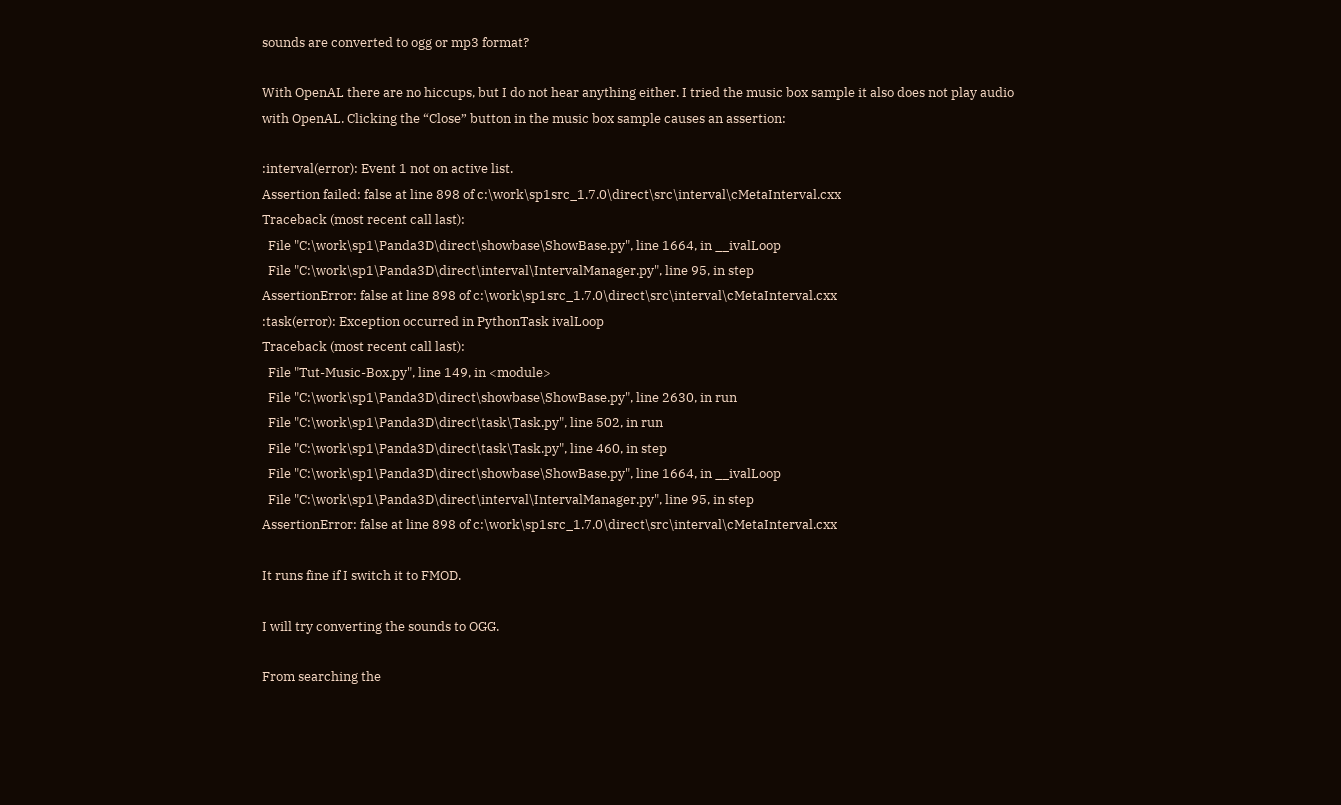sounds are converted to ogg or mp3 format?

With OpenAL there are no hiccups, but I do not hear anything either. I tried the music box sample it also does not play audio with OpenAL. Clicking the “Close” button in the music box sample causes an assertion:

:interval(error): Event 1 not on active list.
Assertion failed: false at line 898 of c:\work\sp1src_1.7.0\direct\src\interval\cMetaInterval.cxx
Traceback (most recent call last):
  File "C:\work\sp1\Panda3D\direct\showbase\ShowBase.py", line 1664, in __ivalLoop
  File "C:\work\sp1\Panda3D\direct\interval\IntervalManager.py", line 95, in step
AssertionError: false at line 898 of c:\work\sp1src_1.7.0\direct\src\interval\cMetaInterval.cxx
:task(error): Exception occurred in PythonTask ivalLoop
Traceback (most recent call last):
  File "Tut-Music-Box.py", line 149, in <module>
  File "C:\work\sp1\Panda3D\direct\showbase\ShowBase.py", line 2630, in run
  File "C:\work\sp1\Panda3D\direct\task\Task.py", line 502, in run
  File "C:\work\sp1\Panda3D\direct\task\Task.py", line 460, in step
  File "C:\work\sp1\Panda3D\direct\showbase\ShowBase.py", line 1664, in __ivalLoop
  File "C:\work\sp1\Panda3D\direct\interval\IntervalManager.py", line 95, in step
AssertionError: false at line 898 of c:\work\sp1src_1.7.0\direct\src\interval\cMetaInterval.cxx

It runs fine if I switch it to FMOD.

I will try converting the sounds to OGG.

From searching the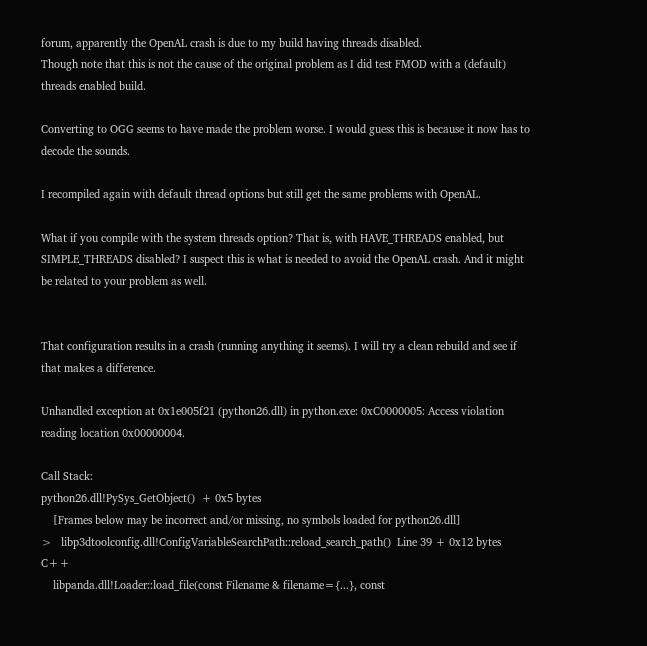forum, apparently the OpenAL crash is due to my build having threads disabled.
Though note that this is not the cause of the original problem as I did test FMOD with a (default) threads enabled build.

Converting to OGG seems to have made the problem worse. I would guess this is because it now has to decode the sounds.

I recompiled again with default thread options but still get the same problems with OpenAL.

What if you compile with the system threads option? That is, with HAVE_THREADS enabled, but SIMPLE_THREADS disabled? I suspect this is what is needed to avoid the OpenAL crash. And it might be related to your problem as well.


That configuration results in a crash (running anything it seems). I will try a clean rebuild and see if that makes a difference.

Unhandled exception at 0x1e005f21 (python26.dll) in python.exe: 0xC0000005: Access violation reading location 0x00000004.

Call Stack:
python26.dll!PySys_GetObject()  + 0x5 bytes
    [Frames below may be incorrect and/or missing, no symbols loaded for python26.dll]
>   libp3dtoolconfig.dll!ConfigVariableSearchPath::reload_search_path()  Line 39 + 0x12 bytes   C++
    libpanda.dll!Loader::load_file(const Filename & filename={...}, const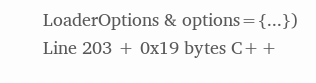LoaderOptions & options={...})  Line 203 + 0x19 bytes C++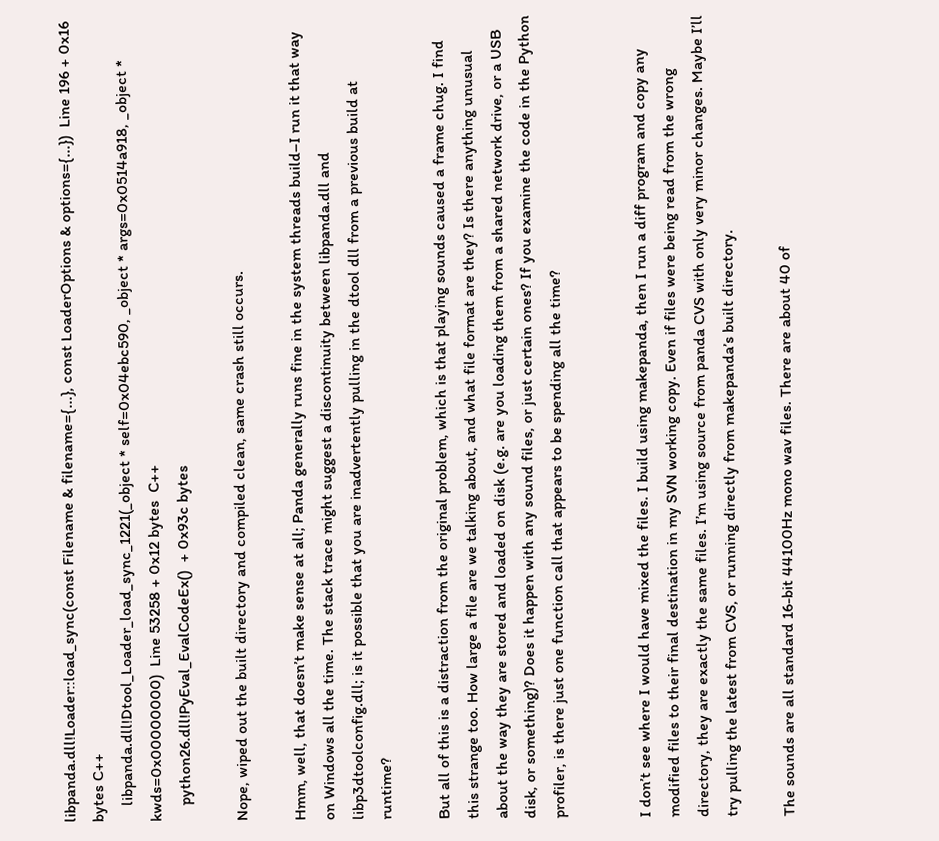libpanda.dll!Loader::load_sync(const Filename & filename={...}, const LoaderOptions & options={...})  Line 196 + 0x16 bytes C++
    libpanda.dll!Dtool_Loader_load_sync_1221(_object * self=0x04ebc590, _object * args=0x0514a918, _object * kwds=0x00000000)  Line 53258 + 0x12 bytes  C++
    python26.dll!PyEval_EvalCodeEx()  + 0x93c bytes

Nope, wiped out the built directory and compiled clean, same crash still occurs.

Hmm, well, that doesn’t make sense at all; Panda generally runs fine in the system threads build–I run it that way on Windows all the time. The stack trace might suggest a discontinuity between libpanda.dll and libp3dtoolconfig.dll; is it possible that you are inadvertently pulling in the dtool dll from a previous build at runtime?

But all of this is a distraction from the original problem, which is that playing sounds caused a frame chug. I find this strange too. How large a file are we talking about, and what file format are they? Is there anything unusual about the way they are stored and loaded on disk (e.g. are you loading them from a shared network drive, or a USB disk, or something)? Does it happen with any sound files, or just certain ones? If you examine the code in the Python profiler, is there just one function call that appears to be spending all the time?


I don’t see where I would have mixed the files. I build using makepanda, then I run a diff program and copy any modified files to their final destination in my SVN working copy. Even if files were being read from the wrong directory, they are exactly the same files. I’m using source from panda CVS with only very minor changes. Maybe I’ll try pulling the latest from CVS, or running directly from makepanda’s built directory.

The sounds are all standard 16-bit 44100Hz mono wav files. There are about 40 of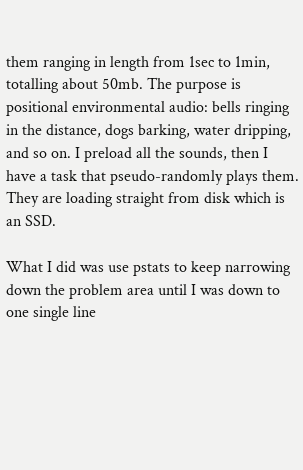them ranging in length from 1sec to 1min, totalling about 50mb. The purpose is positional environmental audio: bells ringing in the distance, dogs barking, water dripping, and so on. I preload all the sounds, then I have a task that pseudo-randomly plays them. They are loading straight from disk which is an SSD.

What I did was use pstats to keep narrowing down the problem area until I was down to one single line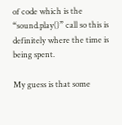of code which is the “sound.play()” call so this is definitely where the time is being spent.

My guess is that some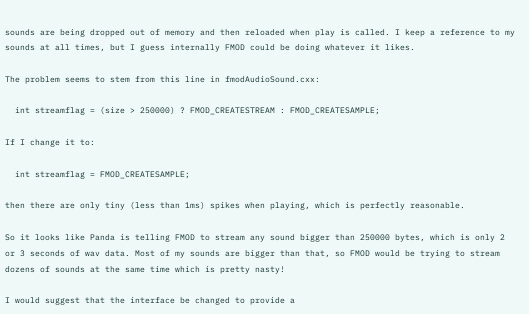sounds are being dropped out of memory and then reloaded when play is called. I keep a reference to my sounds at all times, but I guess internally FMOD could be doing whatever it likes.

The problem seems to stem from this line in fmodAudioSound.cxx:

  int streamflag = (size > 250000) ? FMOD_CREATESTREAM : FMOD_CREATESAMPLE;

If I change it to:

  int streamflag = FMOD_CREATESAMPLE;

then there are only tiny (less than 1ms) spikes when playing, which is perfectly reasonable.

So it looks like Panda is telling FMOD to stream any sound bigger than 250000 bytes, which is only 2 or 3 seconds of wav data. Most of my sounds are bigger than that, so FMOD would be trying to stream dozens of sounds at the same time which is pretty nasty!

I would suggest that the interface be changed to provide a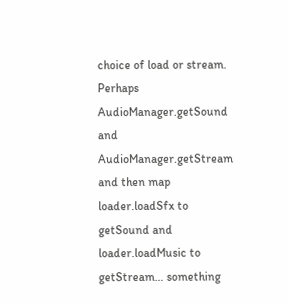choice of load or stream. Perhaps AudioManager.getSound and AudioManager.getStream and then map loader.loadSfx to getSound and loader.loadMusic to getStream… something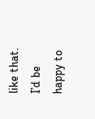like that. I’d be happy to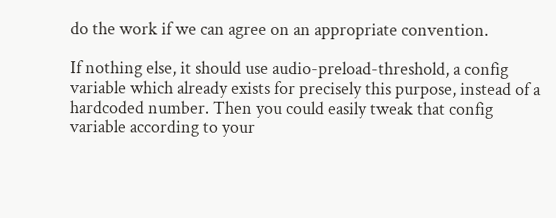do the work if we can agree on an appropriate convention.

If nothing else, it should use audio-preload-threshold, a config variable which already exists for precisely this purpose, instead of a hardcoded number. Then you could easily tweak that config variable according to your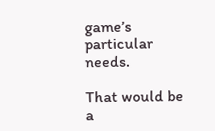game’s particular needs.

That would be a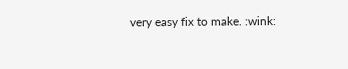very easy fix to make. :wink: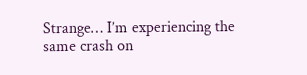Strange… I’m experiencing the same crash on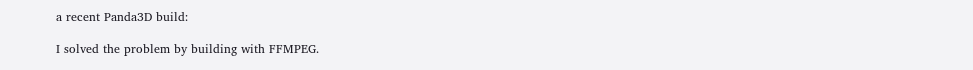a recent Panda3D build:

I solved the problem by building with FFMPEG.